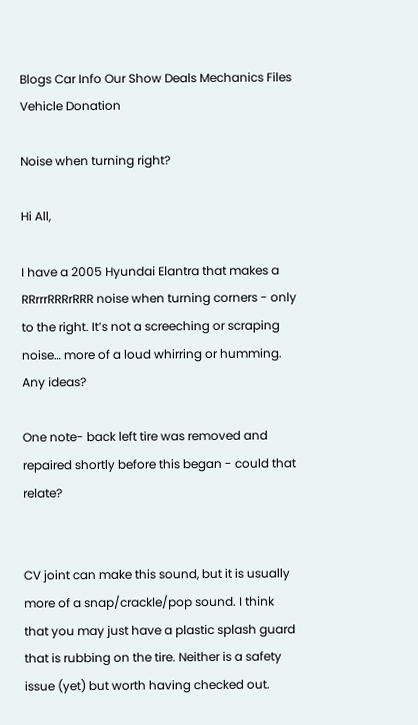Blogs Car Info Our Show Deals Mechanics Files Vehicle Donation

Noise when turning right?

Hi All,

I have a 2005 Hyundai Elantra that makes a RRrrrRRRrRRR noise when turning corners - only to the right. It’s not a screeching or scraping noise… more of a loud whirring or humming. Any ideas?

One note- back left tire was removed and repaired shortly before this began - could that relate?


CV joint can make this sound, but it is usually more of a snap/crackle/pop sound. I think that you may just have a plastic splash guard that is rubbing on the tire. Neither is a safety issue (yet) but worth having checked out.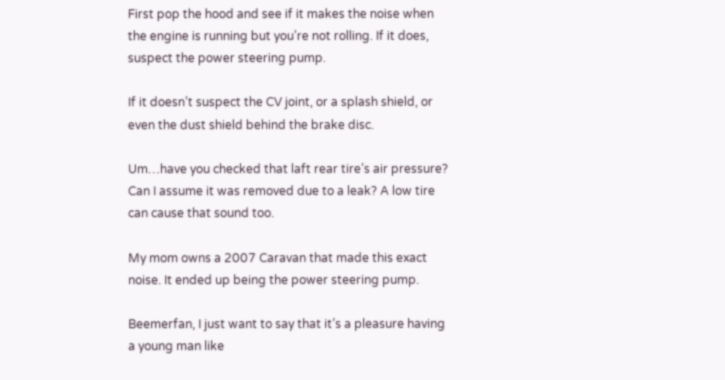First pop the hood and see if it makes the noise when the engine is running but you’re not rolling. If it does, suspect the power steering pump.

If it doesn’t suspect the CV joint, or a splash shield, or even the dust shield behind the brake disc.

Um…have you checked that laft rear tire’s air pressure? Can I assume it was removed due to a leak? A low tire can cause that sound too.

My mom owns a 2007 Caravan that made this exact noise. It ended up being the power steering pump.

Beemerfan, I just want to say that it’s a pleasure having a young man like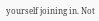yourself joining in. Not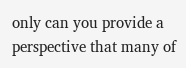only can you provide a perspective that many of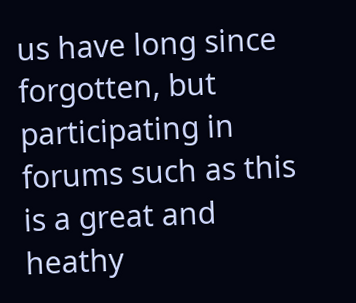us have long since forgotten, but participating in forums such as this is a great and heathy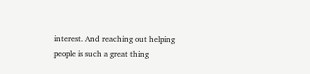interest. And reaching out helping people is such a great thing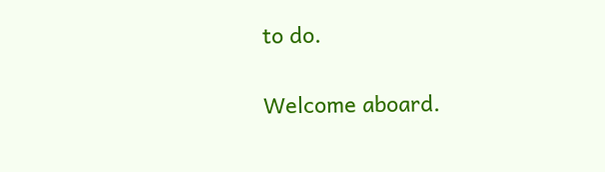to do.

Welcome aboard.